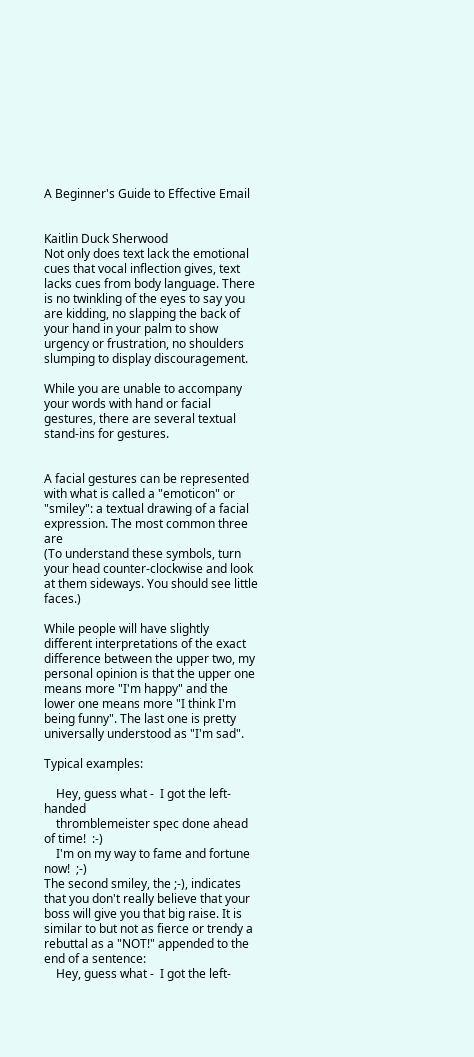A Beginner's Guide to Effective Email


Kaitlin Duck Sherwood
Not only does text lack the emotional cues that vocal inflection gives, text lacks cues from body language. There is no twinkling of the eyes to say you are kidding, no slapping the back of your hand in your palm to show urgency or frustration, no shoulders slumping to display discouragement.

While you are unable to accompany your words with hand or facial gestures, there are several textual stand-ins for gestures.


A facial gestures can be represented with what is called a "emoticon" or "smiley": a textual drawing of a facial expression. The most common three are
(To understand these symbols, turn your head counter-clockwise and look at them sideways. You should see little faces.)

While people will have slightly different interpretations of the exact difference between the upper two, my personal opinion is that the upper one means more "I'm happy" and the lower one means more "I think I'm being funny". The last one is pretty universally understood as "I'm sad".

Typical examples:

    Hey, guess what -  I got the left-handed
    thromblemeister spec done ahead of time!  :-)
    I'm on my way to fame and fortune now!  ;-)
The second smiley, the ;-), indicates that you don't really believe that your boss will give you that big raise. It is similar to but not as fierce or trendy a rebuttal as a "NOT!" appended to the end of a sentence:
    Hey, guess what -  I got the left-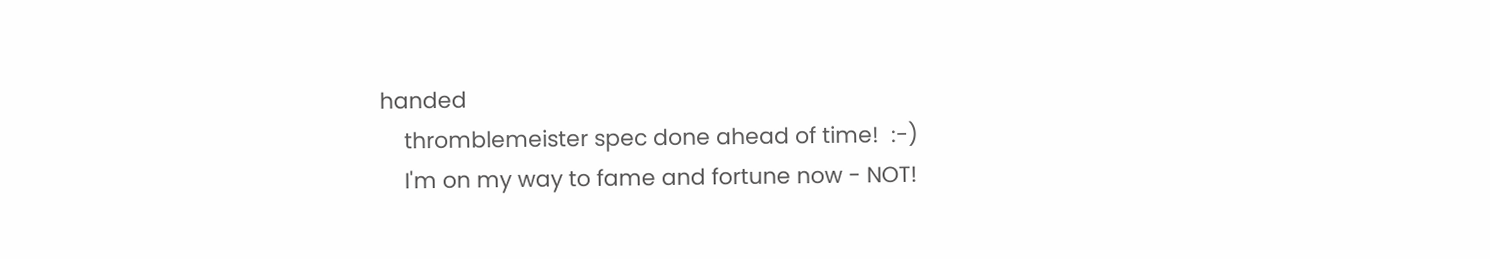handed
    thromblemeister spec done ahead of time!  :-)
    I'm on my way to fame and fortune now - NOT!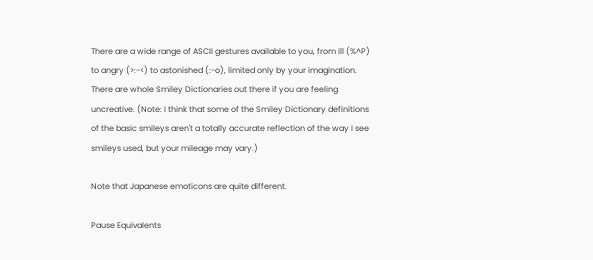There are a wide range of ASCII gestures available to you, from ill (%^P) to angry (>:-<) to astonished (:-o), limited only by your imagination. There are whole Smiley Dictionaries out there if you are feeling uncreative. (Note: I think that some of the Smiley Dictionary definitions of the basic smileys aren't a totally accurate reflection of the way I see smileys used, but your mileage may vary.)

Note that Japanese emoticons are quite different.

Pause Equivalents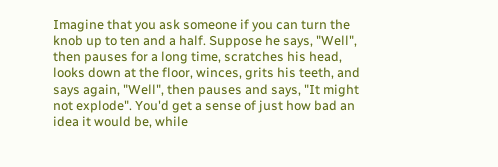Imagine that you ask someone if you can turn the knob up to ten and a half. Suppose he says, "Well", then pauses for a long time, scratches his head, looks down at the floor, winces, grits his teeth, and says again, "Well", then pauses and says, "It might not explode". You'd get a sense of just how bad an idea it would be, while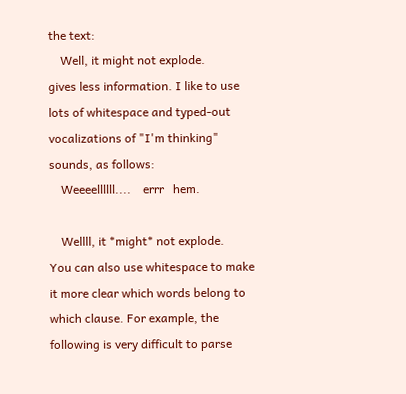the text:
    Well, it might not explode.
gives less information. I like to use lots of whitespace and typed-out vocalizations of "I'm thinking" sounds, as follows:
    Weeeellllll....    errr   hem.

    Wellll, it *might* not explode.
You can also use whitespace to make it more clear which words belong to which clause. For example, the following is very difficult to parse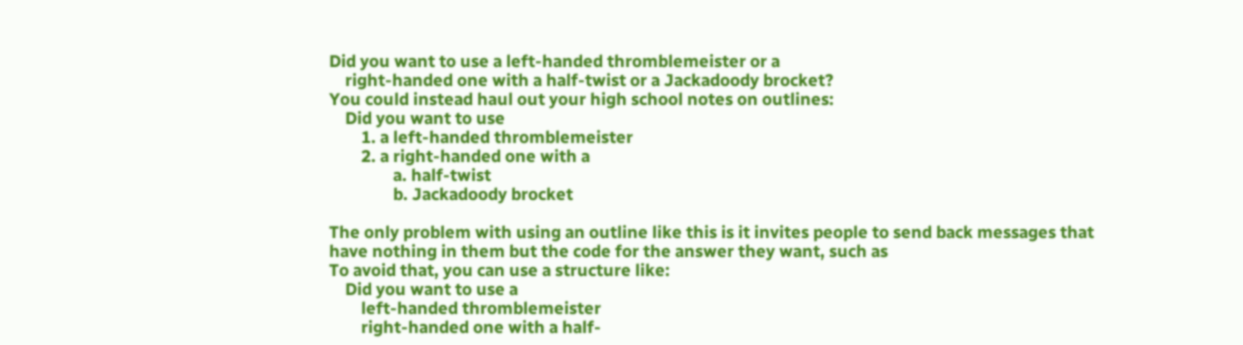Did you want to use a left-handed thromblemeister or a
    right-handed one with a half-twist or a Jackadoody brocket?
You could instead haul out your high school notes on outlines:
    Did you want to use
        1. a left-handed thromblemeister
        2. a right-handed one with a
                a. half-twist
                b. Jackadoody brocket

The only problem with using an outline like this is it invites people to send back messages that have nothing in them but the code for the answer they want, such as
To avoid that, you can use a structure like:
    Did you want to use a
        left-handed thromblemeister
        right-handed one with a half-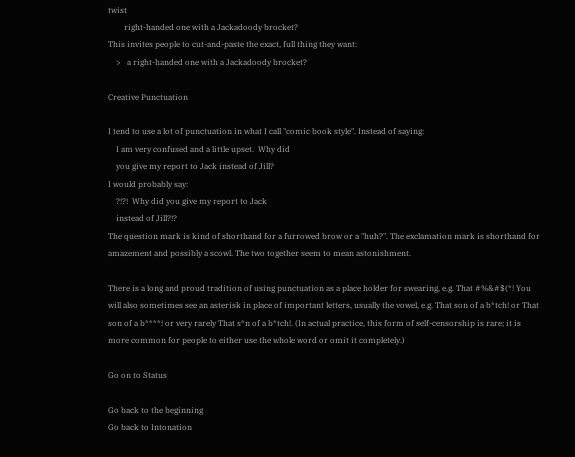twist
        right-handed one with a Jackadoody brocket?
This invites people to cut-and-paste the exact, full thing they want:
    >   a right-handed one with a Jackadoody brocket?

Creative Punctuation

I tend to use a lot of punctuation in what I call "comic book style". Instead of saying:
    I am very confused and a little upset.  Why did
    you give my report to Jack instead of Jill?
I would probably say:
    ?!?!  Why did you give my report to Jack
    instead of Jill?!?
The question mark is kind of shorthand for a furrowed brow or a "huh?". The exclamation mark is shorthand for amazement and possibly a scowl. The two together seem to mean astonishment.

There is a long and proud tradition of using punctuation as a place holder for swearing, e.g. That #%&#$(*! You will also sometimes see an asterisk in place of important letters, usually the vowel, e.g. That son of a b*tch! or That son of a b****! or very rarely That s*n of a b*tch!. (In actual practice, this form of self-censorship is rare; it is more common for people to either use the whole word or omit it completely.)

Go on to Status

Go back to the beginning
Go back to Intonation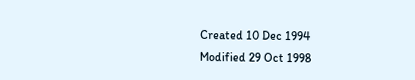Created 10 Dec 1994
Modified 29 Oct 1998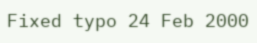Fixed typo 24 Feb 2000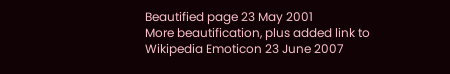Beautified page 23 May 2001
More beautification, plus added link to Wikipedia Emoticon 23 June 2007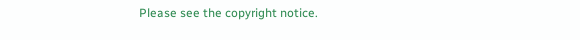Please see the copyright notice.